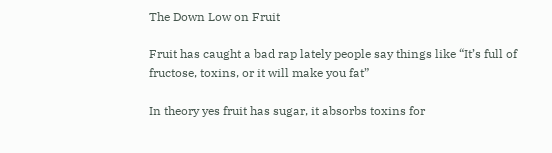The Down Low on Fruit

Fruit has caught a bad rap lately people say things like “It’s full of fructose, toxins, or it will make you fat”

In theory yes fruit has sugar, it absorbs toxins for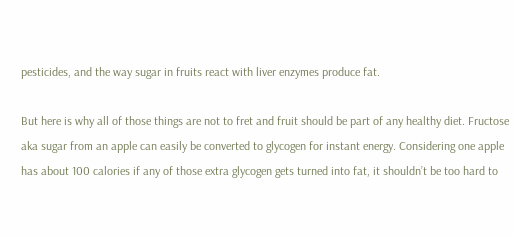pesticides, and the way sugar in fruits react with liver enzymes produce fat.

But here is why all of those things are not to fret and fruit should be part of any healthy diet. Fructose aka sugar from an apple can easily be converted to glycogen for instant energy. Considering one apple has about 100 calories if any of those extra glycogen gets turned into fat, it shouldn’t be too hard to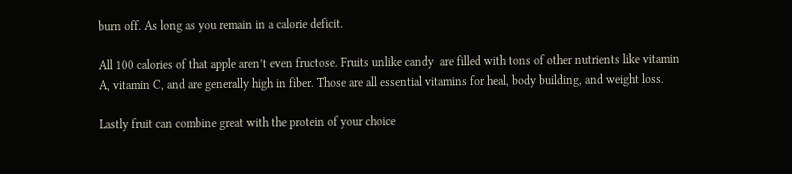burn off. As long as you remain in a calorie deficit.

All 100 calories of that apple aren’t even fructose. Fruits unlike candy  are filled with tons of other nutrients like vitamin A, vitamin C, and are generally high in fiber. Those are all essential vitamins for heal, body building, and weight loss.

Lastly fruit can combine great with the protein of your choice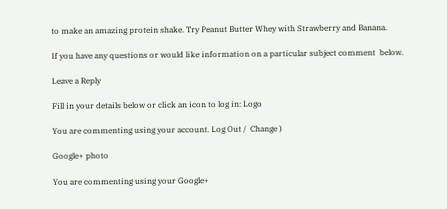to make an amazing protein shake. Try Peanut Butter Whey with Strawberry and Banana.

If you have any questions or would like information on a particular subject comment  below.

Leave a Reply

Fill in your details below or click an icon to log in: Logo

You are commenting using your account. Log Out /  Change )

Google+ photo

You are commenting using your Google+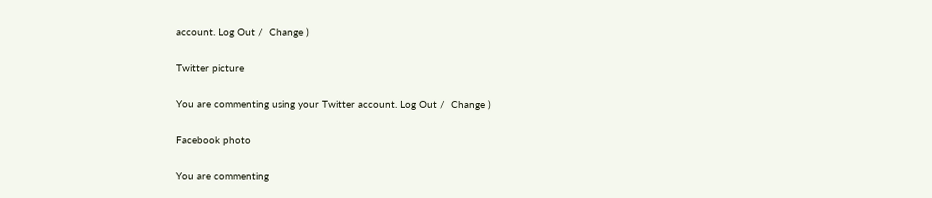account. Log Out /  Change )

Twitter picture

You are commenting using your Twitter account. Log Out /  Change )

Facebook photo

You are commenting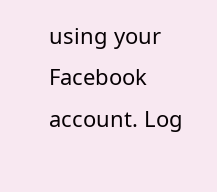using your Facebook account. Log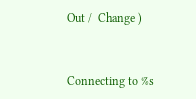Out /  Change )


Connecting to %s